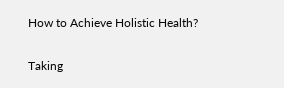How to Achieve Holistic Health?

Taking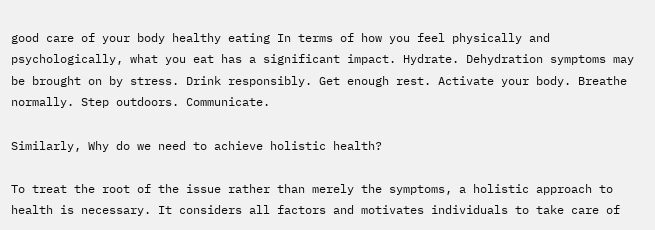good care of your body healthy eating In terms of how you feel physically and psychologically, what you eat has a significant impact. Hydrate. Dehydration symptoms may be brought on by stress. Drink responsibly. Get enough rest. Activate your body. Breathe normally. Step outdoors. Communicate.

Similarly, Why do we need to achieve holistic health?

To treat the root of the issue rather than merely the symptoms, a holistic approach to health is necessary. It considers all factors and motivates individuals to take care of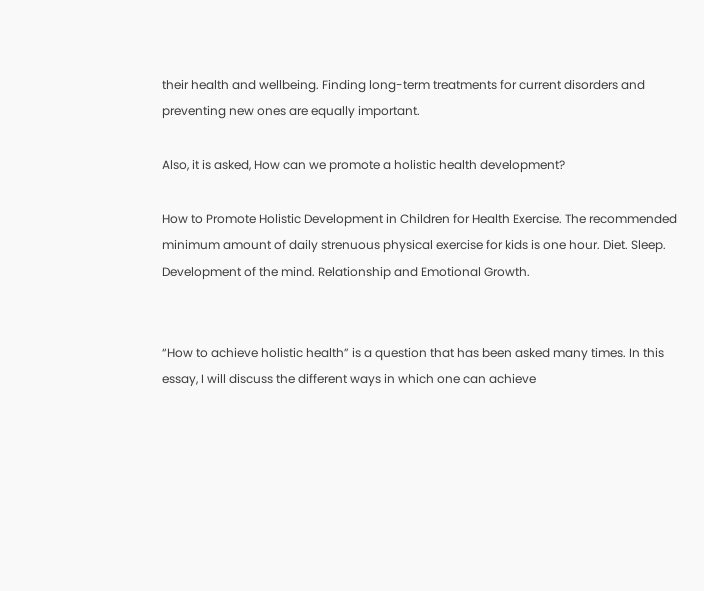their health and wellbeing. Finding long-term treatments for current disorders and preventing new ones are equally important.

Also, it is asked, How can we promote a holistic health development?

How to Promote Holistic Development in Children for Health Exercise. The recommended minimum amount of daily strenuous physical exercise for kids is one hour. Diet. Sleep. Development of the mind. Relationship and Emotional Growth.


“How to achieve holistic health” is a question that has been asked many times. In this essay, I will discuss the different ways in which one can achieve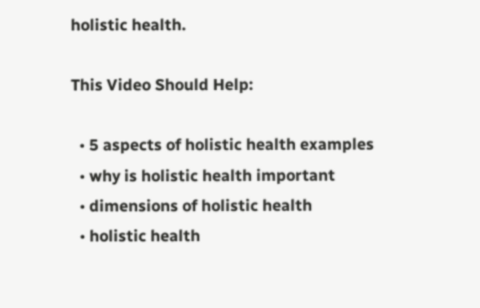holistic health.

This Video Should Help:

  • 5 aspects of holistic health examples
  • why is holistic health important
  • dimensions of holistic health
  • holistic health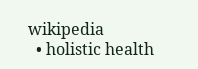wikipedia
  • holistic health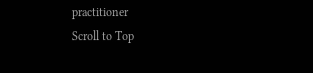practitioner
Scroll to Top